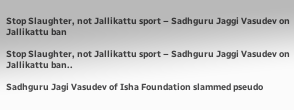Stop Slaughter, not Jallikattu sport – Sadhguru Jaggi Vasudev on Jallikattu ban

Stop Slaughter, not Jallikattu sport – Sadhguru Jaggi Vasudev on Jallikattu ban..

Sadhguru Jagi Vasudev of Isha Foundation slammed pseudo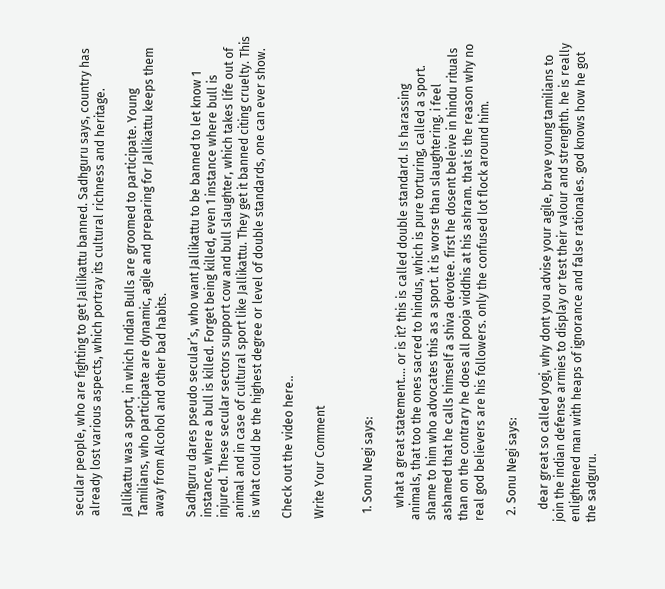secular people, who are fighting to get Jallikattu banned. Sadhguru says, country has already lost various aspects, which portray its cultural richness and heritage.

Jallikattu was a sport, in which Indian Bulls are groomed to participate. Young Tamilians, who participate are dynamic, agile and preparing for Jallikattu keeps them away from Alcohol and other bad habits.

Sadhguru dares pseudo secular’s, who want Jallikattu to be banned to let know 1 instance, where a bull is killed. Forget being killed, even 1 instance where bull is injured. These secular sectors support cow and bull slaughter, which takes life out of animal and in case of cultural sport like Jallikattu. They get it banned citing cruelty. This is what could be the highest degree or level of double standards, one can ever show.

Check out the video here..

Write Your Comment


  1. Sonu Negi says:

    what a great statement…. or is it? this is called double standard. Is harassing animals, that too the ones sacred to hindus, which is pure torturing, called a sport. shame to him who advocates this as a sport. it is worse than slaughtering. i feel ashamed that he calls himself a shiva devotee. first he dosent beleive in hindu rituals than on the contrary he does all pooja viddhis at his ashram. that is the reason why no real god believers are his followers. only the confused lot flock around him.

  2. Sonu Negi says:

    dear great so called yogi, why dont you advise your agile, brave young tamilians to join the indian defense armies to display or test their valour and strenghth. he is really enlightened man with heaps of ignorance and false rationales. god knows how he got the sadguru.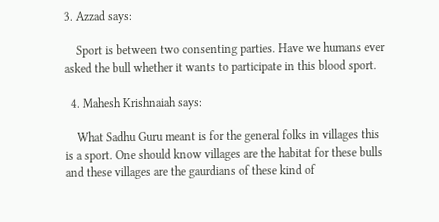3. Azzad says:

    Sport is between two consenting parties. Have we humans ever asked the bull whether it wants to participate in this blood sport.

  4. Mahesh Krishnaiah says:

    What Sadhu Guru meant is for the general folks in villages this is a sport. One should know villages are the habitat for these bulls and these villages are the gaurdians of these kind of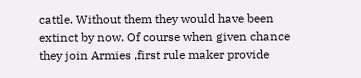cattle. Without them they would have been extinct by now. Of course when given chance they join Armies ,first rule maker provide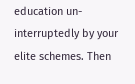education un-interruptedly by your elite schemes. Then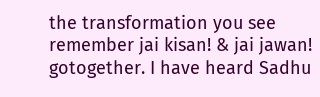the transformation you see remember jai kisan! & jai jawan! gotogether. I have heard Sadhu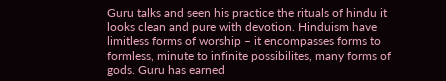Guru talks and seen his practice the rituals of hindu it looks clean and pure with devotion. Hinduism have limitless forms of worship – it encompasses forms to formless, minute to infinite possibilites, many forms of gods. Guru has earned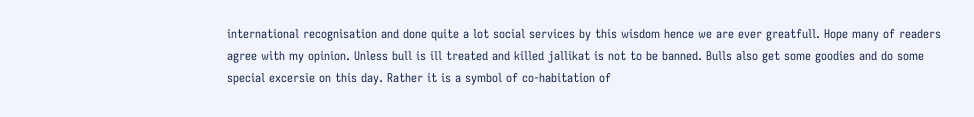international recognisation and done quite a lot social services by this wisdom hence we are ever greatfull. Hope many of readers agree with my opinion. Unless bull is ill treated and killed jallikat is not to be banned. Bulls also get some goodies and do some special excersie on this day. Rather it is a symbol of co-habitation of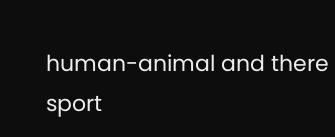human-animal and there sport